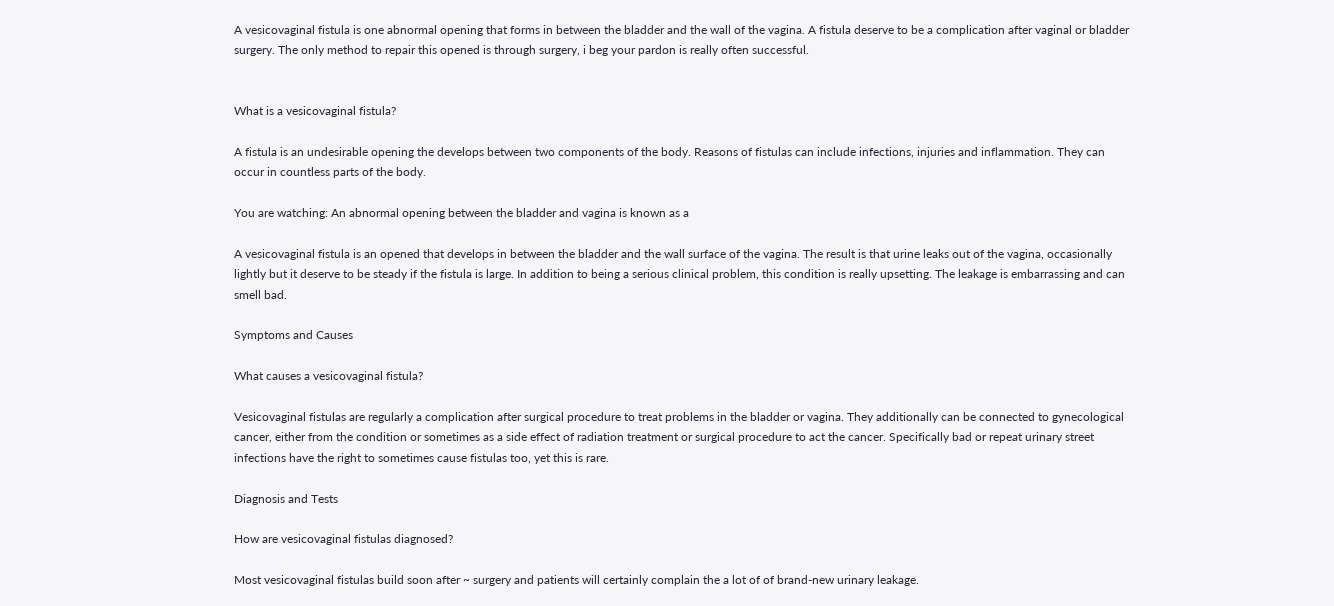A vesicovaginal fistula is one abnormal opening that forms in between the bladder and the wall of the vagina. A fistula deserve to be a complication after vaginal or bladder surgery. The only method to repair this opened is through surgery, i beg your pardon is really often successful.


What is a vesicovaginal fistula?

A fistula is an undesirable opening the develops between two components of the body. Reasons of fistulas can include infections, injuries and inflammation. They can occur in countless parts of the body.

You are watching: An abnormal opening between the bladder and vagina is known as a

A vesicovaginal fistula is an opened that develops in between the bladder and the wall surface of the vagina. The result is that urine leaks out of the vagina, occasionally lightly but it deserve to be steady if the fistula is large. In addition to being a serious clinical problem, this condition is really upsetting. The leakage is embarrassing and can smell bad.

Symptoms and Causes

What causes a vesicovaginal fistula?

Vesicovaginal fistulas are regularly a complication after surgical procedure to treat problems in the bladder or vagina. They additionally can be connected to gynecological cancer, either from the condition or sometimes as a side effect of radiation treatment or surgical procedure to act the cancer. Specifically bad or repeat urinary street infections have the right to sometimes cause fistulas too, yet this is rare.

Diagnosis and Tests

How are vesicovaginal fistulas diagnosed?

Most vesicovaginal fistulas build soon after ~ surgery and patients will certainly complain the a lot of of brand-new urinary leakage.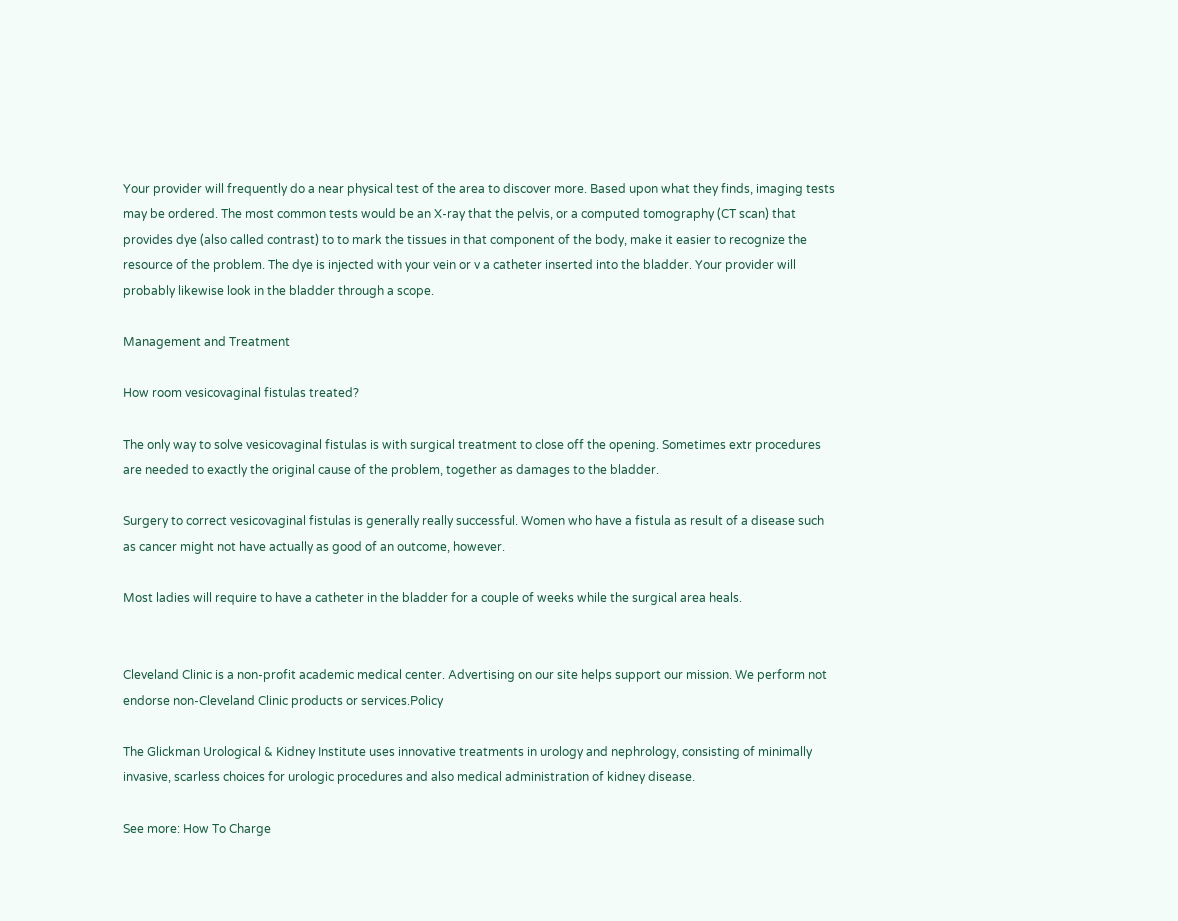Your provider will frequently do a near physical test of the area to discover more. Based upon what they finds, imaging tests may be ordered. The most common tests would be an X-ray that the pelvis, or a computed tomography (CT scan) that provides dye (also called contrast) to to mark the tissues in that component of the body, make it easier to recognize the resource of the problem. The dye is injected with your vein or v a catheter inserted into the bladder. Your provider will probably likewise look in the bladder through a scope.

Management and Treatment

How room vesicovaginal fistulas treated?

The only way to solve vesicovaginal fistulas is with surgical treatment to close off the opening. Sometimes extr procedures are needed to exactly the original cause of the problem, together as damages to the bladder.

Surgery to correct vesicovaginal fistulas is generally really successful. Women who have a fistula as result of a disease such as cancer might not have actually as good of an outcome, however.

Most ladies will require to have a catheter in the bladder for a couple of weeks while the surgical area heals.


Cleveland Clinic is a non-profit academic medical center. Advertising on our site helps support our mission. We perform not endorse non-Cleveland Clinic products or services.Policy

The Glickman Urological & Kidney Institute uses innovative treatments in urology and nephrology, consisting of minimally invasive, scarless choices for urologic procedures and also medical administration of kidney disease.

See more: How To Charge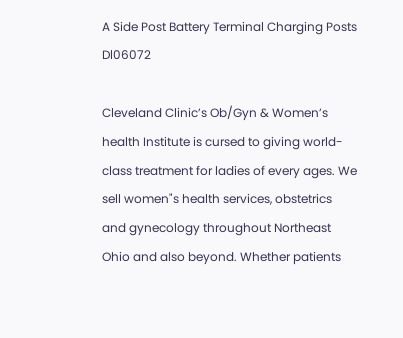A Side Post Battery Terminal Charging Posts Dl06072

Cleveland Clinic’s Ob/Gyn & Women’s health Institute is cursed to giving world-class treatment for ladies of every ages. We sell women"s health services, obstetrics and gynecology throughout Northeast Ohio and also beyond. Whether patients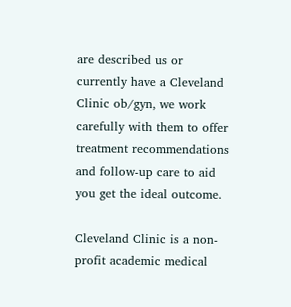are described us or currently have a Cleveland Clinic ob/gyn, we work carefully with them to offer treatment recommendations and follow-up care to aid you get the ideal outcome.

Cleveland Clinic is a non-profit academic medical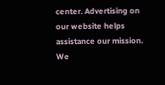center. Advertising on our website helps assistance our mission. We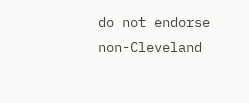do not endorse non-Cleveland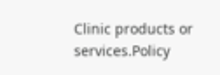Clinic products or services.Policy